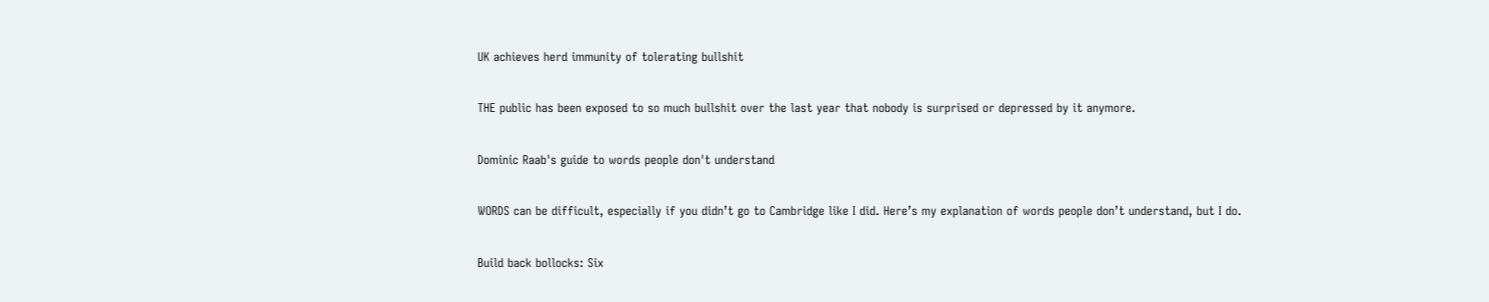UK achieves herd immunity of tolerating bullshit

THE public has been exposed to so much bullshit over the last year that nobody is surprised or depressed by it anymore.

Dominic Raab's guide to words people don't understand

WORDS can be difficult, especially if you didn’t go to Cambridge like I did. Here’s my explanation of words people don’t understand, but I do.

Build back bollocks: Six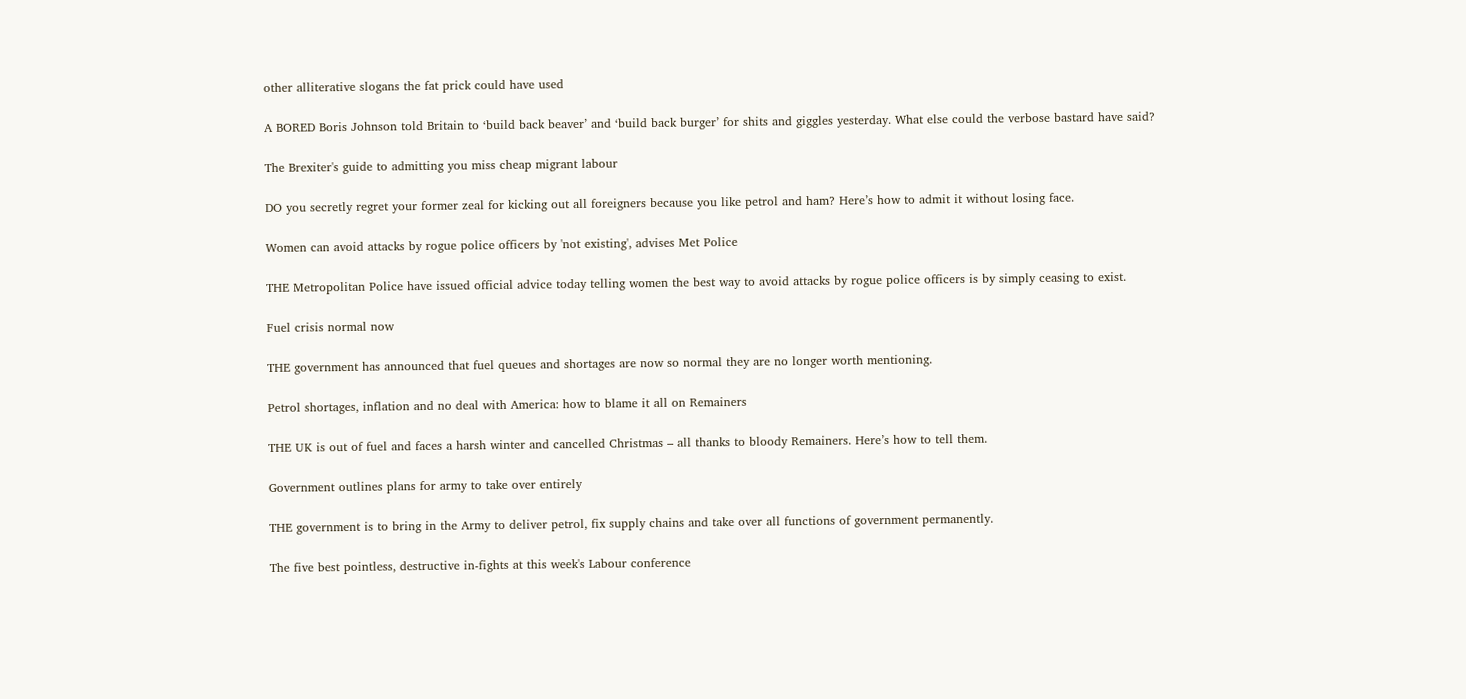other alliterative slogans the fat prick could have used

A BORED Boris Johnson told Britain to ‘build back beaver’ and ‘build back burger’ for shits and giggles yesterday. What else could the verbose bastard have said?

The Brexiter's guide to admitting you miss cheap migrant labour

DO you secretly regret your former zeal for kicking out all foreigners because you like petrol and ham? Here’s how to admit it without losing face.

Women can avoid attacks by rogue police officers by 'not existing', advises Met Police

THE Metropolitan Police have issued official advice today telling women the best way to avoid attacks by rogue police officers is by simply ceasing to exist.

Fuel crisis normal now

THE government has announced that fuel queues and shortages are now so normal they are no longer worth mentioning.

Petrol shortages, inflation and no deal with America: how to blame it all on Remainers

THE UK is out of fuel and faces a harsh winter and cancelled Christmas – all thanks to bloody Remainers. Here’s how to tell them.

Government outlines plans for army to take over entirely

THE government is to bring in the Army to deliver petrol, fix supply chains and take over all functions of government permanently.

The five best pointless, destructive in-fights at this week's Labour conference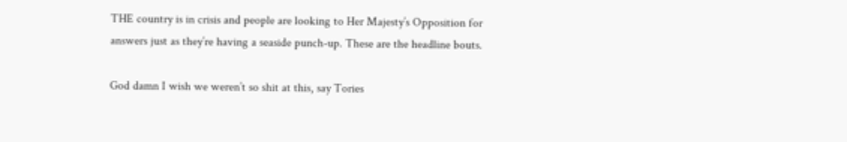THE country is in crisis and people are looking to Her Majesty’s Opposition for answers just as they’re having a seaside punch-up. These are the headline bouts.

God damn I wish we weren’t so shit at this, say Tories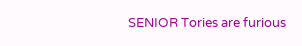SENIOR Tories are furious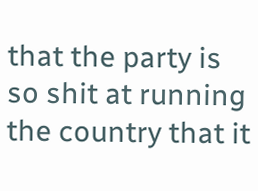that the party is so shit at running the country that it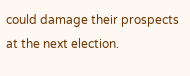could damage their prospects at the next election.